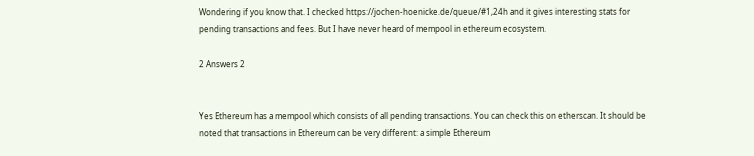Wondering if you know that. I checked https://jochen-hoenicke.de/queue/#1,24h and it gives interesting stats for pending transactions and fees. But I have never heard of mempool in ethereum ecosystem.

2 Answers 2


Yes Ethereum has a mempool which consists of all pending transactions. You can check this on etherscan. It should be noted that transactions in Ethereum can be very different: a simple Ethereum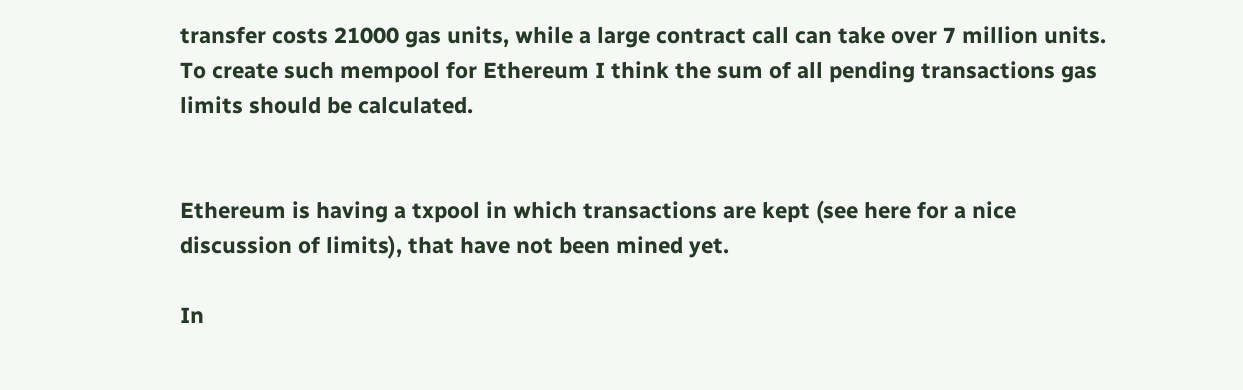transfer costs 21000 gas units, while a large contract call can take over 7 million units. To create such mempool for Ethereum I think the sum of all pending transactions gas limits should be calculated.


Ethereum is having a txpool in which transactions are kept (see here for a nice discussion of limits), that have not been mined yet.

In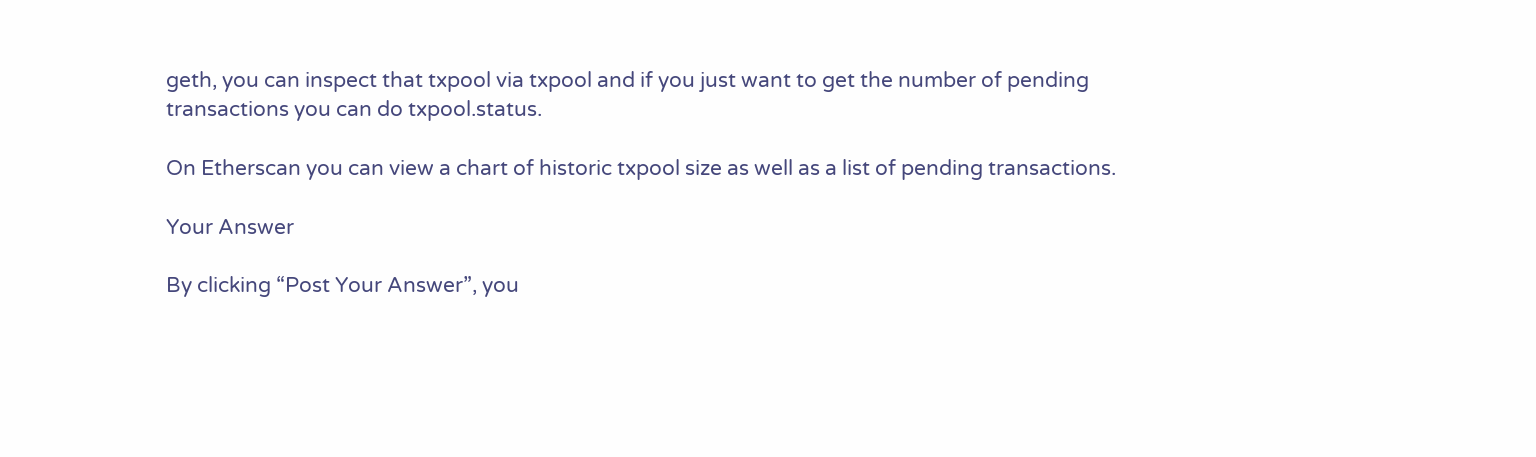geth, you can inspect that txpool via txpool and if you just want to get the number of pending transactions you can do txpool.status.

On Etherscan you can view a chart of historic txpool size as well as a list of pending transactions.

Your Answer

By clicking “Post Your Answer”, you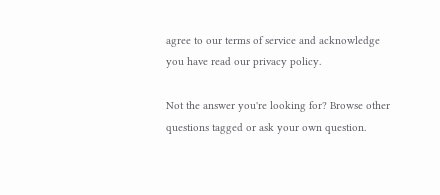agree to our terms of service and acknowledge you have read our privacy policy.

Not the answer you're looking for? Browse other questions tagged or ask your own question.